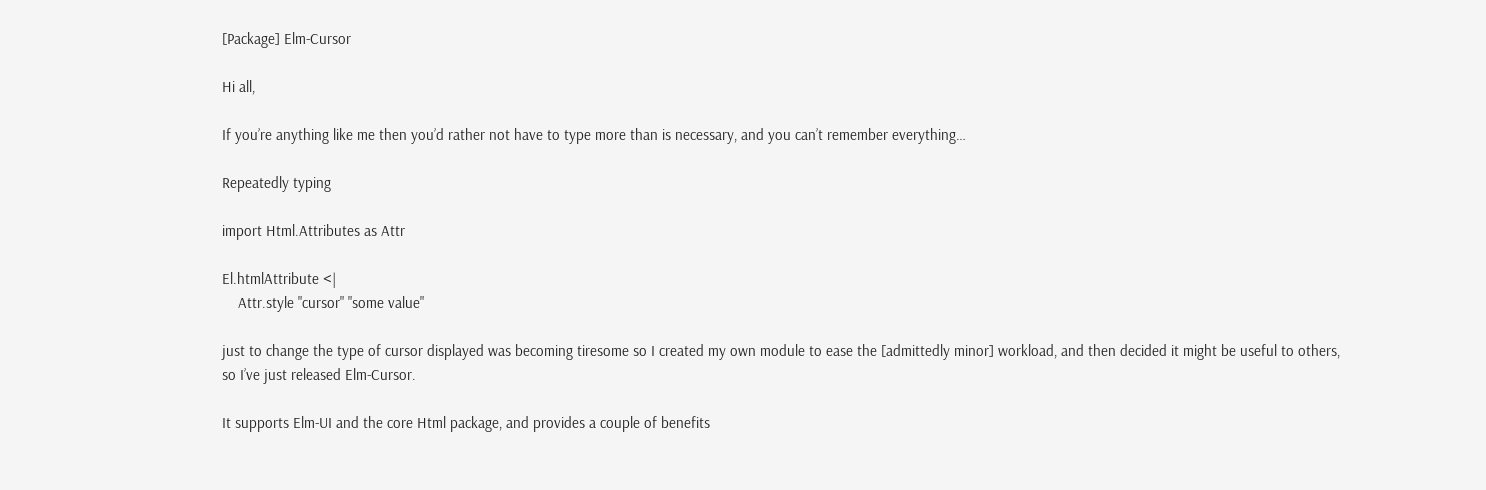[Package] Elm-Cursor

Hi all,

If you’re anything like me then you’d rather not have to type more than is necessary, and you can’t remember everything…

Repeatedly typing

import Html.Attributes as Attr

El.htmlAttribute <|
    Attr.style "cursor" "some value"

just to change the type of cursor displayed was becoming tiresome so I created my own module to ease the [admittedly minor] workload, and then decided it might be useful to others, so I’ve just released Elm-Cursor.

It supports Elm-UI and the core Html package, and provides a couple of benefits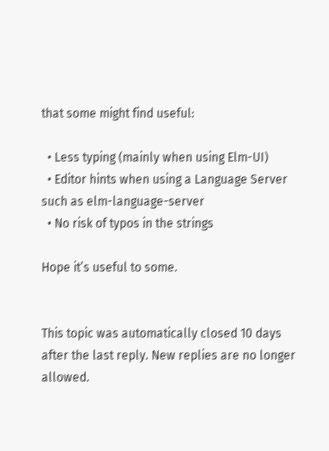that some might find useful:

  • Less typing (mainly when using Elm-UI)
  • Editor hints when using a Language Server such as elm-language-server
  • No risk of typos in the strings

Hope it’s useful to some.


This topic was automatically closed 10 days after the last reply. New replies are no longer allowed.